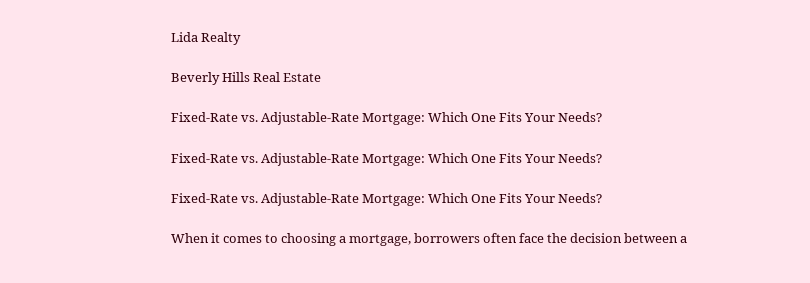Lida Realty

Beverly Hills Real Estate

Fixed-Rate vs. Adjustable-Rate Mortgage: Which One Fits Your Needs?

Fixed-Rate vs. Adjustable-Rate Mortgage: Which One Fits Your Needs?

Fixed-Rate vs. Adjustable-Rate Mortgage: Which One Fits Your Needs?

When it comes to choosing a mortgage, borrowers often face the decision between a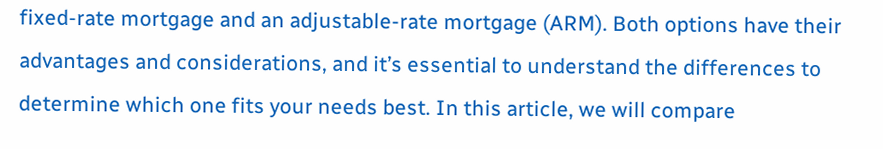fixed-rate mortgage and an adjustable-rate mortgage (ARM). Both options have their advantages and considerations, and it’s essential to understand the differences to determine which one fits your needs best. In this article, we will compare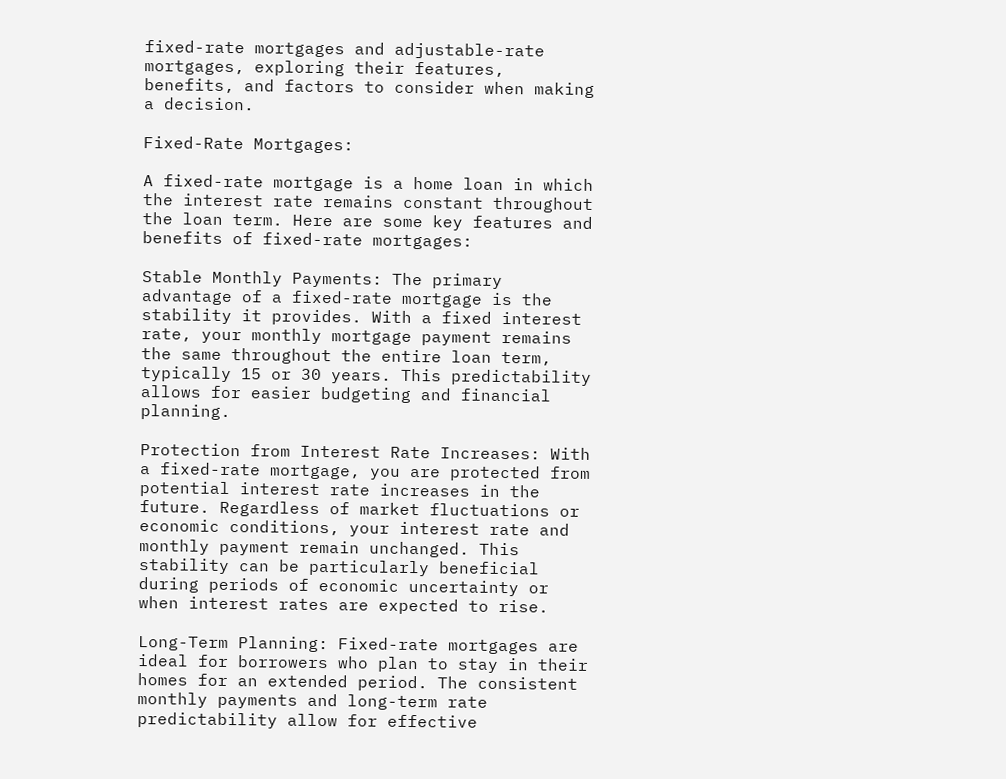fixed-rate mortgages and adjustable-rate mortgages, exploring their features, benefits, and factors to consider when making a decision.

Fixed-Rate Mortgages:

A fixed-rate mortgage is a home loan in which the interest rate remains constant throughout the loan term. Here are some key features and benefits of fixed-rate mortgages:

Stable Monthly Payments: The primary advantage of a fixed-rate mortgage is the stability it provides. With a fixed interest rate, your monthly mortgage payment remains the same throughout the entire loan term, typically 15 or 30 years. This predictability allows for easier budgeting and financial planning.

Protection from Interest Rate Increases: With a fixed-rate mortgage, you are protected from potential interest rate increases in the future. Regardless of market fluctuations or economic conditions, your interest rate and monthly payment remain unchanged. This stability can be particularly beneficial during periods of economic uncertainty or when interest rates are expected to rise.

Long-Term Planning: Fixed-rate mortgages are ideal for borrowers who plan to stay in their homes for an extended period. The consistent monthly payments and long-term rate predictability allow for effective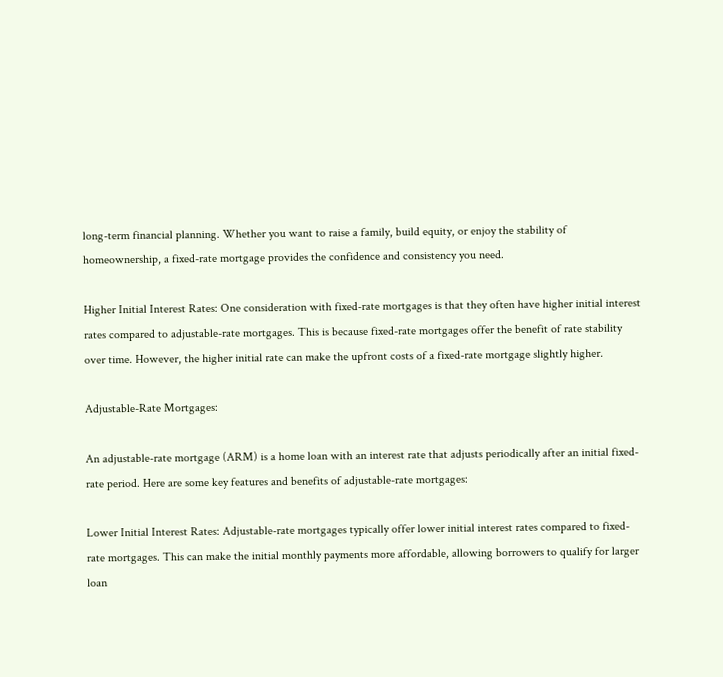long-term financial planning. Whether you want to raise a family, build equity, or enjoy the stability of homeownership, a fixed-rate mortgage provides the confidence and consistency you need.

Higher Initial Interest Rates: One consideration with fixed-rate mortgages is that they often have higher initial interest rates compared to adjustable-rate mortgages. This is because fixed-rate mortgages offer the benefit of rate stability over time. However, the higher initial rate can make the upfront costs of a fixed-rate mortgage slightly higher.

Adjustable-Rate Mortgages:

An adjustable-rate mortgage (ARM) is a home loan with an interest rate that adjusts periodically after an initial fixed-rate period. Here are some key features and benefits of adjustable-rate mortgages:

Lower Initial Interest Rates: Adjustable-rate mortgages typically offer lower initial interest rates compared to fixed-rate mortgages. This can make the initial monthly payments more affordable, allowing borrowers to qualify for larger loan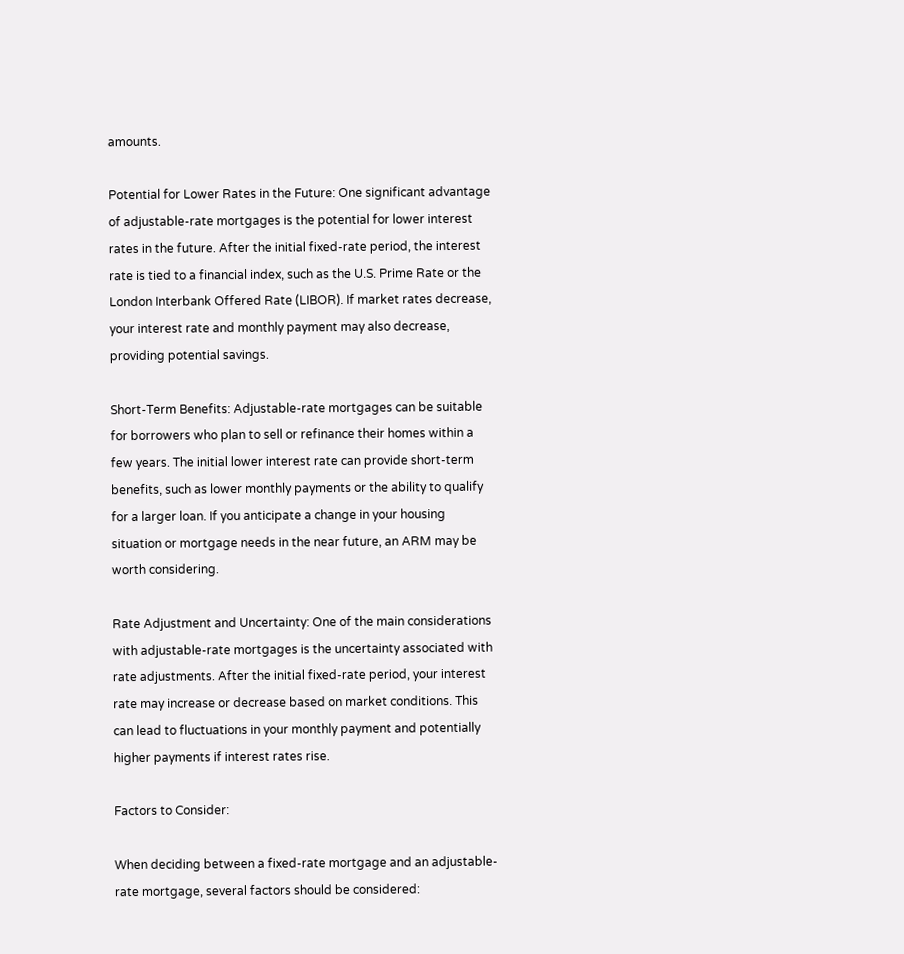amounts.

Potential for Lower Rates in the Future: One significant advantage of adjustable-rate mortgages is the potential for lower interest rates in the future. After the initial fixed-rate period, the interest rate is tied to a financial index, such as the U.S. Prime Rate or the London Interbank Offered Rate (LIBOR). If market rates decrease, your interest rate and monthly payment may also decrease, providing potential savings.

Short-Term Benefits: Adjustable-rate mortgages can be suitable for borrowers who plan to sell or refinance their homes within a few years. The initial lower interest rate can provide short-term benefits, such as lower monthly payments or the ability to qualify for a larger loan. If you anticipate a change in your housing situation or mortgage needs in the near future, an ARM may be worth considering.

Rate Adjustment and Uncertainty: One of the main considerations with adjustable-rate mortgages is the uncertainty associated with rate adjustments. After the initial fixed-rate period, your interest rate may increase or decrease based on market conditions. This can lead to fluctuations in your monthly payment and potentially higher payments if interest rates rise.

Factors to Consider:

When deciding between a fixed-rate mortgage and an adjustable-rate mortgage, several factors should be considered: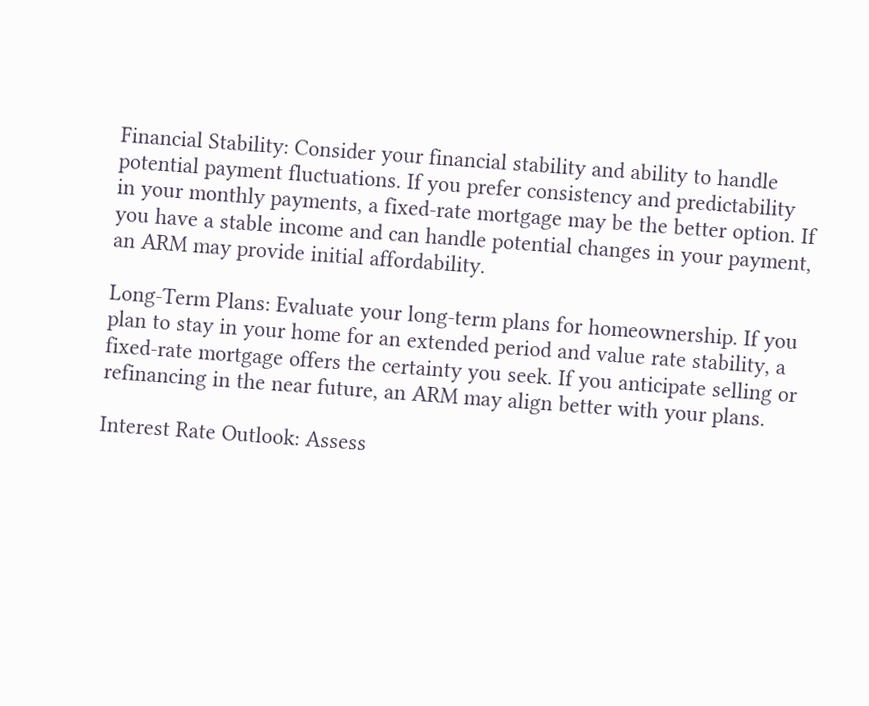Financial Stability: Consider your financial stability and ability to handle potential payment fluctuations. If you prefer consistency and predictability in your monthly payments, a fixed-rate mortgage may be the better option. If you have a stable income and can handle potential changes in your payment, an ARM may provide initial affordability.

Long-Term Plans: Evaluate your long-term plans for homeownership. If you plan to stay in your home for an extended period and value rate stability, a fixed-rate mortgage offers the certainty you seek. If you anticipate selling or refinancing in the near future, an ARM may align better with your plans.

Interest Rate Outlook: Assess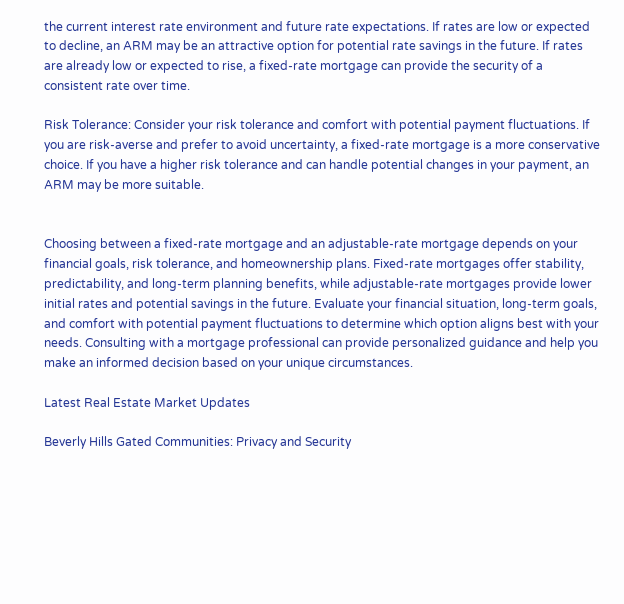the current interest rate environment and future rate expectations. If rates are low or expected to decline, an ARM may be an attractive option for potential rate savings in the future. If rates are already low or expected to rise, a fixed-rate mortgage can provide the security of a consistent rate over time.

Risk Tolerance: Consider your risk tolerance and comfort with potential payment fluctuations. If you are risk-averse and prefer to avoid uncertainty, a fixed-rate mortgage is a more conservative choice. If you have a higher risk tolerance and can handle potential changes in your payment, an ARM may be more suitable.


Choosing between a fixed-rate mortgage and an adjustable-rate mortgage depends on your financial goals, risk tolerance, and homeownership plans. Fixed-rate mortgages offer stability, predictability, and long-term planning benefits, while adjustable-rate mortgages provide lower initial rates and potential savings in the future. Evaluate your financial situation, long-term goals, and comfort with potential payment fluctuations to determine which option aligns best with your needs. Consulting with a mortgage professional can provide personalized guidance and help you make an informed decision based on your unique circumstances.

Latest Real Estate Market Updates

Beverly Hills Gated Communities: Privacy and Security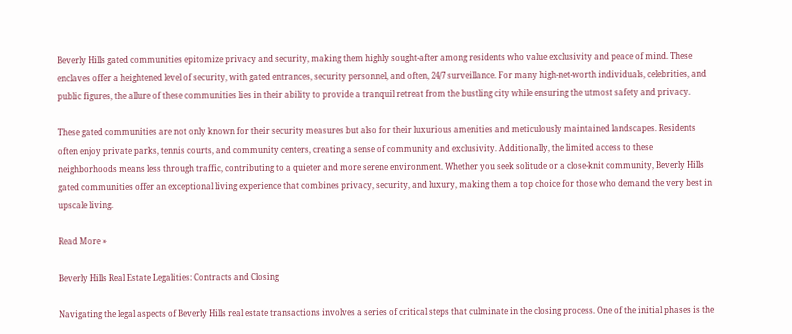Beverly Hills gated communities epitomize privacy and security, making them highly sought-after among residents who value exclusivity and peace of mind. These enclaves offer a heightened level of security, with gated entrances, security personnel, and often, 24/7 surveillance. For many high-net-worth individuals, celebrities, and public figures, the allure of these communities lies in their ability to provide a tranquil retreat from the bustling city while ensuring the utmost safety and privacy.

These gated communities are not only known for their security measures but also for their luxurious amenities and meticulously maintained landscapes. Residents often enjoy private parks, tennis courts, and community centers, creating a sense of community and exclusivity. Additionally, the limited access to these neighborhoods means less through traffic, contributing to a quieter and more serene environment. Whether you seek solitude or a close-knit community, Beverly Hills gated communities offer an exceptional living experience that combines privacy, security, and luxury, making them a top choice for those who demand the very best in upscale living.

Read More »

Beverly Hills Real Estate Legalities: Contracts and Closing

Navigating the legal aspects of Beverly Hills real estate transactions involves a series of critical steps that culminate in the closing process. One of the initial phases is the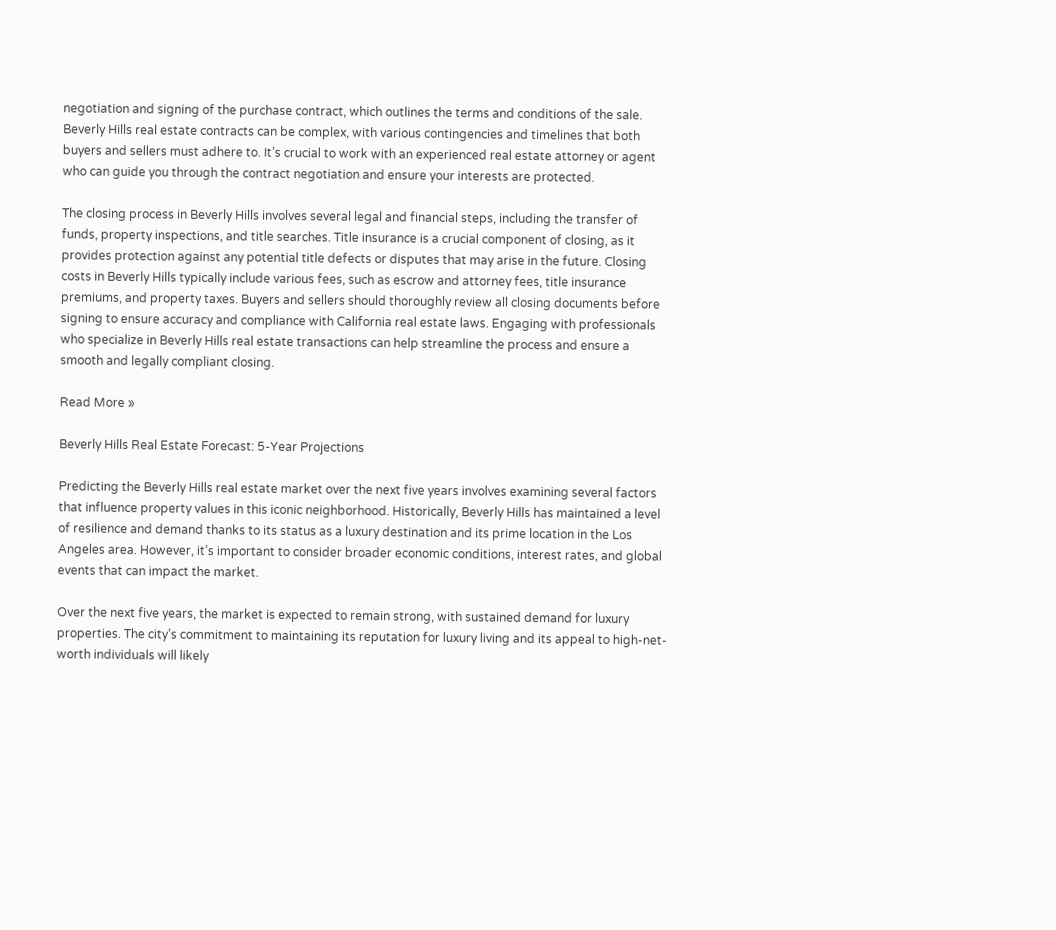negotiation and signing of the purchase contract, which outlines the terms and conditions of the sale. Beverly Hills real estate contracts can be complex, with various contingencies and timelines that both buyers and sellers must adhere to. It’s crucial to work with an experienced real estate attorney or agent who can guide you through the contract negotiation and ensure your interests are protected.

The closing process in Beverly Hills involves several legal and financial steps, including the transfer of funds, property inspections, and title searches. Title insurance is a crucial component of closing, as it provides protection against any potential title defects or disputes that may arise in the future. Closing costs in Beverly Hills typically include various fees, such as escrow and attorney fees, title insurance premiums, and property taxes. Buyers and sellers should thoroughly review all closing documents before signing to ensure accuracy and compliance with California real estate laws. Engaging with professionals who specialize in Beverly Hills real estate transactions can help streamline the process and ensure a smooth and legally compliant closing.

Read More »

Beverly Hills Real Estate Forecast: 5-Year Projections

Predicting the Beverly Hills real estate market over the next five years involves examining several factors that influence property values in this iconic neighborhood. Historically, Beverly Hills has maintained a level of resilience and demand thanks to its status as a luxury destination and its prime location in the Los Angeles area. However, it’s important to consider broader economic conditions, interest rates, and global events that can impact the market.

Over the next five years, the market is expected to remain strong, with sustained demand for luxury properties. The city’s commitment to maintaining its reputation for luxury living and its appeal to high-net-worth individuals will likely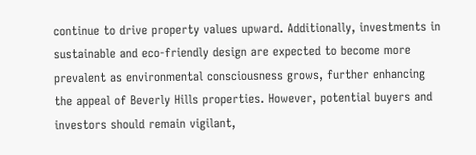continue to drive property values upward. Additionally, investments in sustainable and eco-friendly design are expected to become more prevalent as environmental consciousness grows, further enhancing the appeal of Beverly Hills properties. However, potential buyers and investors should remain vigilant,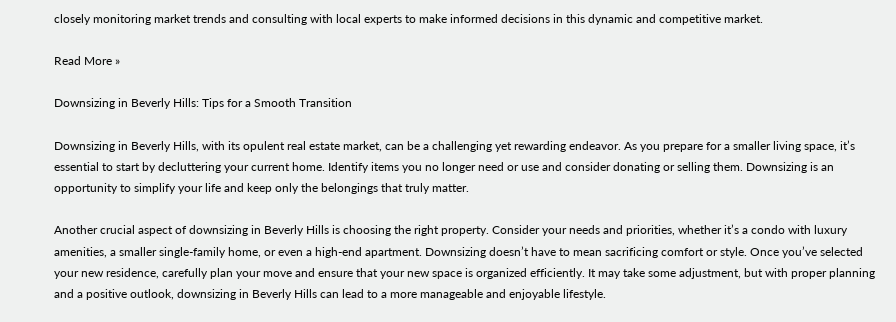closely monitoring market trends and consulting with local experts to make informed decisions in this dynamic and competitive market.

Read More »

Downsizing in Beverly Hills: Tips for a Smooth Transition

Downsizing in Beverly Hills, with its opulent real estate market, can be a challenging yet rewarding endeavor. As you prepare for a smaller living space, it’s essential to start by decluttering your current home. Identify items you no longer need or use and consider donating or selling them. Downsizing is an opportunity to simplify your life and keep only the belongings that truly matter.

Another crucial aspect of downsizing in Beverly Hills is choosing the right property. Consider your needs and priorities, whether it’s a condo with luxury amenities, a smaller single-family home, or even a high-end apartment. Downsizing doesn’t have to mean sacrificing comfort or style. Once you’ve selected your new residence, carefully plan your move and ensure that your new space is organized efficiently. It may take some adjustment, but with proper planning and a positive outlook, downsizing in Beverly Hills can lead to a more manageable and enjoyable lifestyle.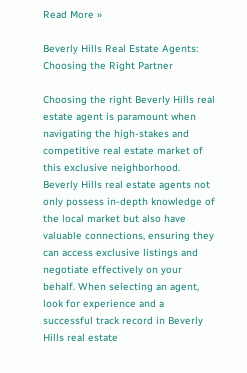Read More »

Beverly Hills Real Estate Agents: Choosing the Right Partner

Choosing the right Beverly Hills real estate agent is paramount when navigating the high-stakes and competitive real estate market of this exclusive neighborhood. Beverly Hills real estate agents not only possess in-depth knowledge of the local market but also have valuable connections, ensuring they can access exclusive listings and negotiate effectively on your behalf. When selecting an agent, look for experience and a successful track record in Beverly Hills real estate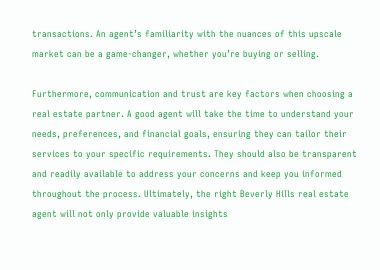transactions. An agent’s familiarity with the nuances of this upscale market can be a game-changer, whether you’re buying or selling.

Furthermore, communication and trust are key factors when choosing a real estate partner. A good agent will take the time to understand your needs, preferences, and financial goals, ensuring they can tailor their services to your specific requirements. They should also be transparent and readily available to address your concerns and keep you informed throughout the process. Ultimately, the right Beverly Hills real estate agent will not only provide valuable insights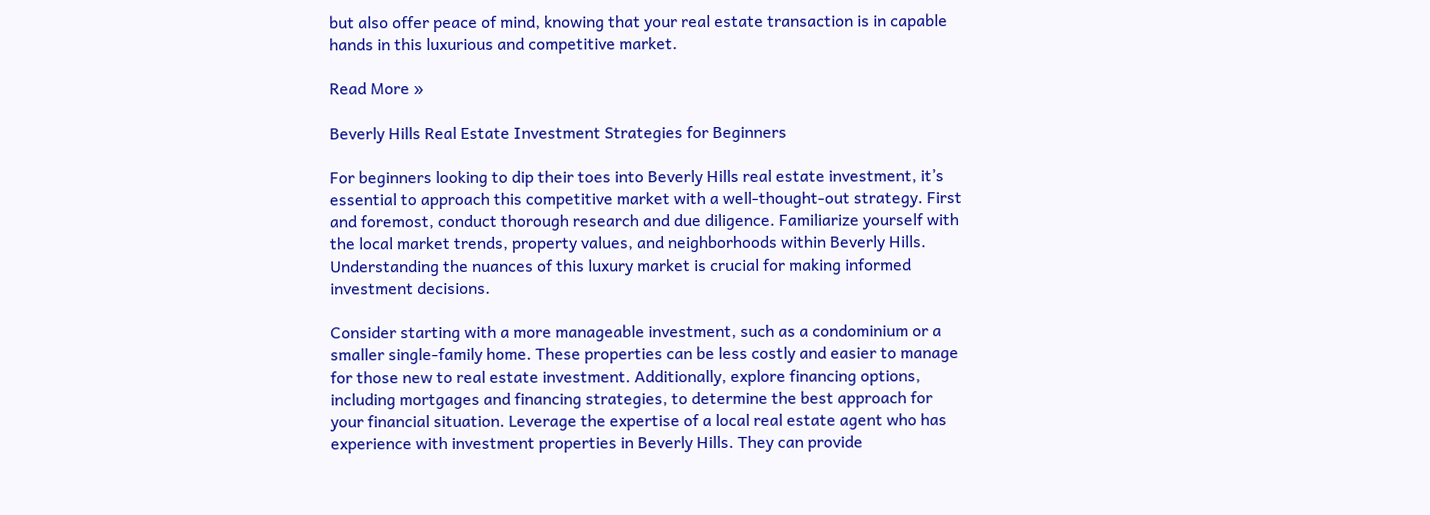but also offer peace of mind, knowing that your real estate transaction is in capable hands in this luxurious and competitive market.

Read More »

Beverly Hills Real Estate Investment Strategies for Beginners

For beginners looking to dip their toes into Beverly Hills real estate investment, it’s essential to approach this competitive market with a well-thought-out strategy. First and foremost, conduct thorough research and due diligence. Familiarize yourself with the local market trends, property values, and neighborhoods within Beverly Hills. Understanding the nuances of this luxury market is crucial for making informed investment decisions.

Consider starting with a more manageable investment, such as a condominium or a smaller single-family home. These properties can be less costly and easier to manage for those new to real estate investment. Additionally, explore financing options, including mortgages and financing strategies, to determine the best approach for your financial situation. Leverage the expertise of a local real estate agent who has experience with investment properties in Beverly Hills. They can provide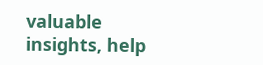valuable insights, help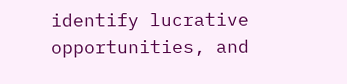identify lucrative opportunities, and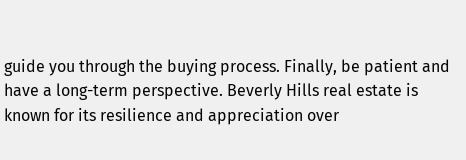guide you through the buying process. Finally, be patient and have a long-term perspective. Beverly Hills real estate is known for its resilience and appreciation over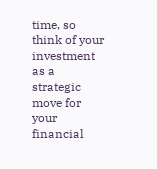time, so think of your investment as a strategic move for your financial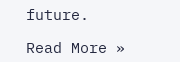future.

Read More »